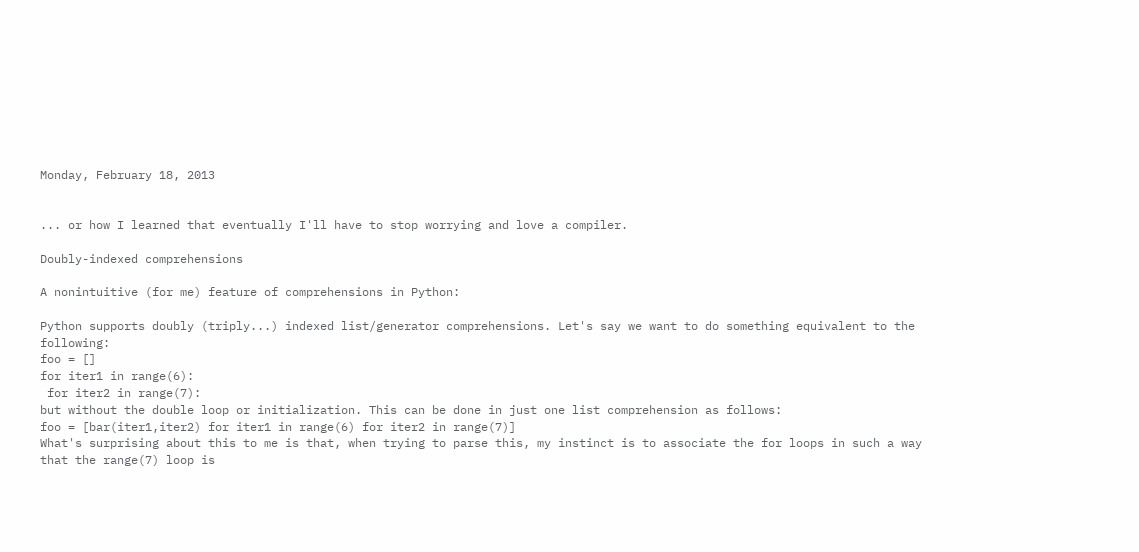Monday, February 18, 2013


... or how I learned that eventually I'll have to stop worrying and love a compiler.

Doubly-indexed comprehensions

A nonintuitive (for me) feature of comprehensions in Python:

Python supports doubly (triply...) indexed list/generator comprehensions. Let's say we want to do something equivalent to the following:
foo = []
for iter1 in range(6):
 for iter2 in range(7):
but without the double loop or initialization. This can be done in just one list comprehension as follows:
foo = [bar(iter1,iter2) for iter1 in range(6) for iter2 in range(7)]
What's surprising about this to me is that, when trying to parse this, my instinct is to associate the for loops in such a way that the range(7) loop is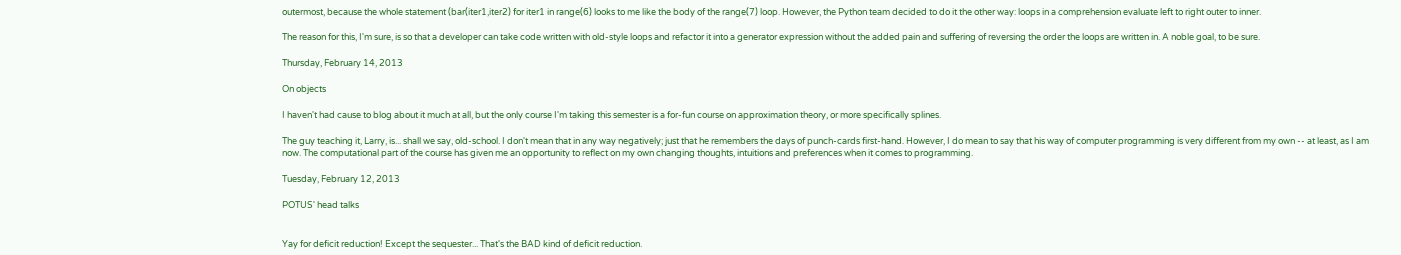outermost, because the whole statement (bar(iter1,iter2) for iter1 in range(6) looks to me like the body of the range(7) loop. However, the Python team decided to do it the other way: loops in a comprehension evaluate left to right outer to inner.

The reason for this, I'm sure, is so that a developer can take code written with old-style loops and refactor it into a generator expression without the added pain and suffering of reversing the order the loops are written in. A noble goal, to be sure.

Thursday, February 14, 2013

On objects

I haven't had cause to blog about it much at all, but the only course I'm taking this semester is a for-fun course on approximation theory, or more specifically splines.

The guy teaching it, Larry, is... shall we say, old-school. I don't mean that in any way negatively; just that he remembers the days of punch-cards first-hand. However, I do mean to say that his way of computer programming is very different from my own -- at least, as I am now. The computational part of the course has given me an opportunity to reflect on my own changing thoughts, intuitions and preferences when it comes to programming.

Tuesday, February 12, 2013

POTUS' head talks


Yay for deficit reduction! Except the sequester... That's the BAD kind of deficit reduction.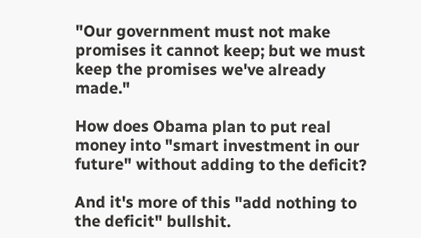"Our government must not make promises it cannot keep; but we must keep the promises we've already made."

How does Obama plan to put real money into "smart investment in our future" without adding to the deficit?

And it's more of this "add nothing to the deficit" bullshit.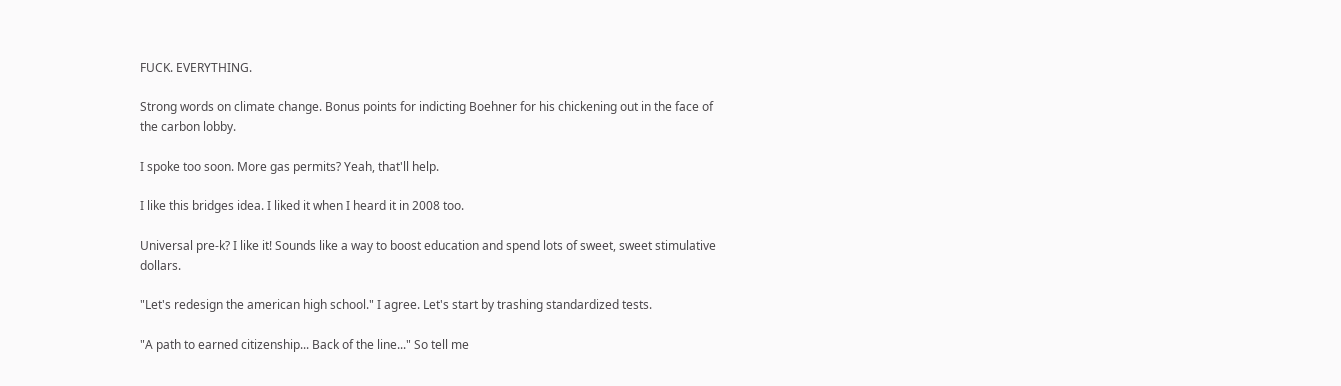FUCK. EVERYTHING.

Strong words on climate change. Bonus points for indicting Boehner for his chickening out in the face of the carbon lobby.

I spoke too soon. More gas permits? Yeah, that'll help.

I like this bridges idea. I liked it when I heard it in 2008 too.

Universal pre-k? I like it! Sounds like a way to boost education and spend lots of sweet, sweet stimulative dollars.

"Let's redesign the american high school." I agree. Let's start by trashing standardized tests.

"A path to earned citizenship... Back of the line..." So tell me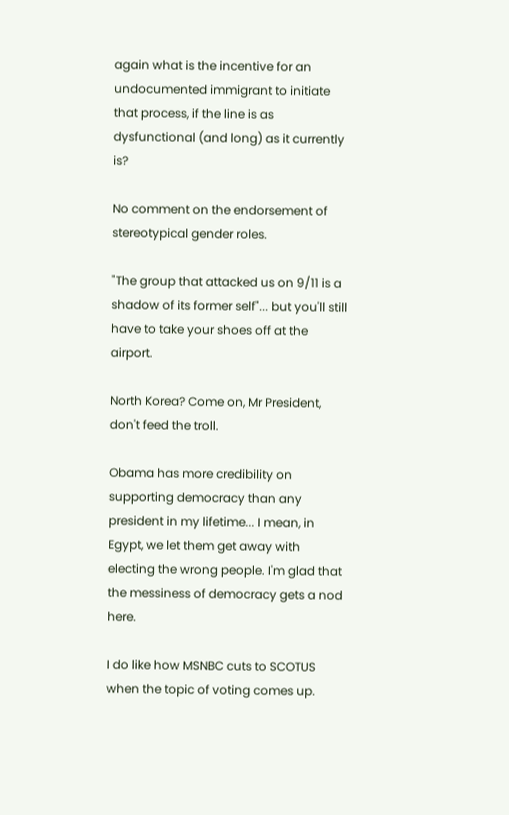again what is the incentive for an undocumented immigrant to initiate that process, if the line is as dysfunctional (and long) as it currently is?

No comment on the endorsement of stereotypical gender roles.

"The group that attacked us on 9/11 is a shadow of its former self"... but you'll still have to take your shoes off at the airport.

North Korea? Come on, Mr President, don't feed the troll.

Obama has more credibility on supporting democracy than any president in my lifetime... I mean, in Egypt, we let them get away with electing the wrong people. I'm glad that the messiness of democracy gets a nod here.

I do like how MSNBC cuts to SCOTUS when the topic of voting comes up.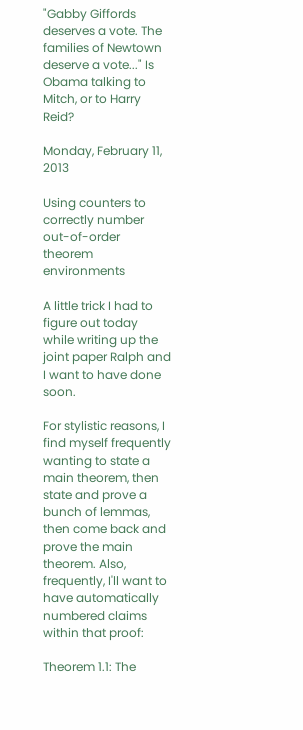"Gabby Giffords deserves a vote. The families of Newtown deserve a vote..." Is Obama talking to Mitch, or to Harry Reid?

Monday, February 11, 2013

Using counters to correctly number out-of-order theorem environments

A little trick I had to figure out today while writing up the joint paper Ralph and I want to have done soon.

For stylistic reasons, I find myself frequently wanting to state a main theorem, then state and prove a bunch of lemmas, then come back and prove the main theorem. Also, frequently, I'll want to have automatically numbered claims within that proof:

Theorem 1.1: The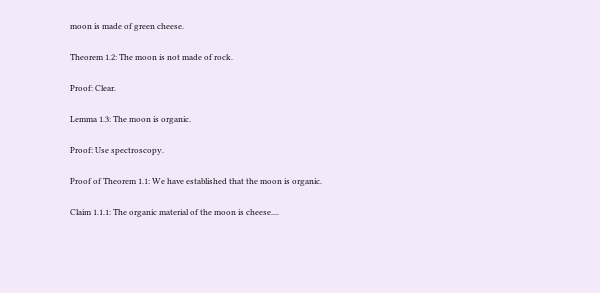moon is made of green cheese.

Theorem 1.2: The moon is not made of rock.

Proof: Clear.

Lemma 1.3: The moon is organic.

Proof: Use spectroscopy.

Proof of Theorem 1.1: We have established that the moon is organic.

Claim 1.1.1: The organic material of the moon is cheese....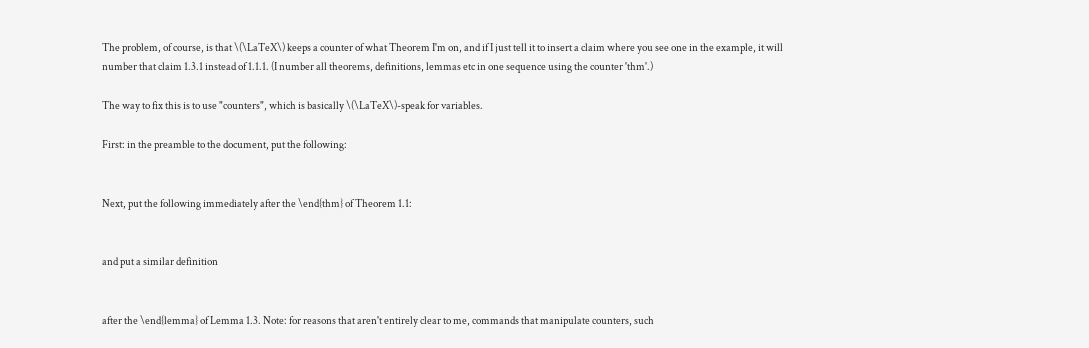The problem, of course, is that \(\LaTeX\) keeps a counter of what Theorem I'm on, and if I just tell it to insert a claim where you see one in the example, it will number that claim 1.3.1 instead of 1.1.1. (I number all theorems, definitions, lemmas etc in one sequence using the counter 'thm'.)

The way to fix this is to use "counters", which is basically \(\LaTeX\)-speak for variables.

First: in the preamble to the document, put the following:


Next, put the following immediately after the \end{thm} of Theorem 1.1:


and put a similar definition


after the \end{lemma} of Lemma 1.3. Note: for reasons that aren't entirely clear to me, commands that manipulate counters, such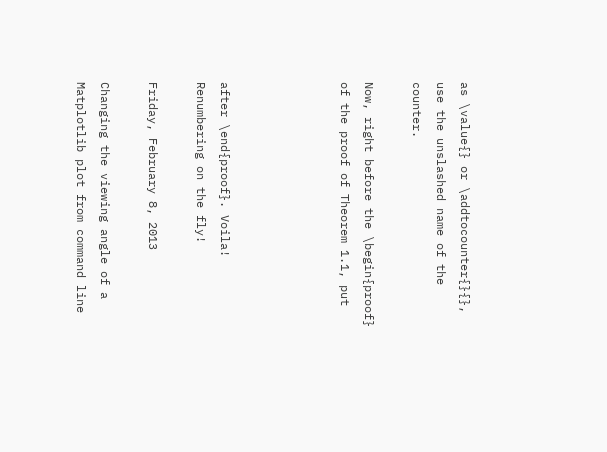as \value{} or \addtocounter{}{}, use the unslashed name of the counter.

Now, right before the \begin{proof} of the proof of Theorem 1.1, put




after \end{proof}. Voila! Renumbering on the fly!

Friday, February 8, 2013

Changing the viewing angle of a Matplotlib plot from command line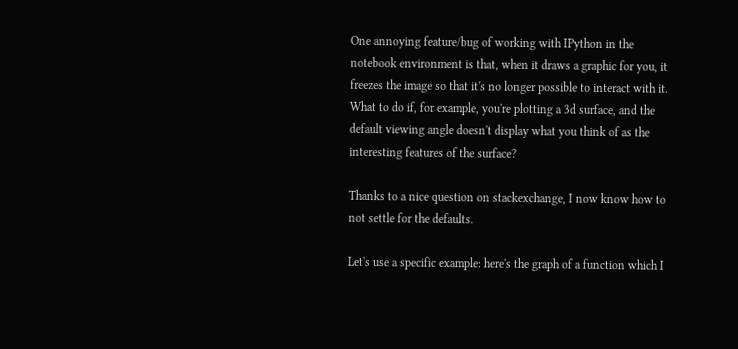One annoying feature/bug of working with IPython in the notebook environment is that, when it draws a graphic for you, it freezes the image so that it's no longer possible to interact with it. What to do if, for example, you're plotting a 3d surface, and the default viewing angle doesn't display what you think of as the interesting features of the surface?

Thanks to a nice question on stackexchange, I now know how to not settle for the defaults.

Let's use a specific example: here's the graph of a function which I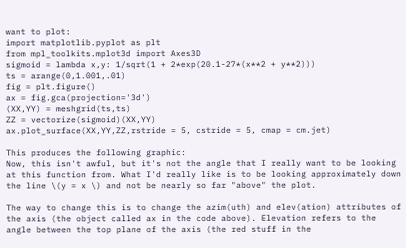want to plot:
import matplotlib.pyplot as plt
from mpl_toolkits.mplot3d import Axes3D
sigmoid = lambda x,y: 1/sqrt(1 + 2*exp(20.1-27*(x**2 + y**2)))
ts = arange(0,1.001,.01)
fig = plt.figure()
ax = fig.gca(projection='3d')
(XX,YY) = meshgrid(ts,ts)
ZZ = vectorize(sigmoid)(XX,YY)
ax.plot_surface(XX,YY,ZZ,rstride = 5, cstride = 5, cmap = cm.jet)

This produces the following graphic:
Now, this isn't awful, but it's not the angle that I really want to be looking at this function from. What I'd really like is to be looking approximately down the line \(y = x \) and not be nearly so far "above" the plot.

The way to change this is to change the azim(uth) and elev(ation) attributes of the axis (the object called ax in the code above). Elevation refers to the angle between the top plane of the axis (the red stuff in the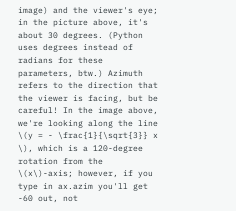image) and the viewer's eye; in the picture above, it's about 30 degrees. (Python uses degrees instead of radians for these parameters, btw.) Azimuth refers to the direction that the viewer is facing, but be careful! In the image above, we're looking along the line \(y = - \frac{1}{\sqrt{3}} x \), which is a 120-degree rotation from the \(x\)-axis; however, if you type in ax.azim you'll get -60 out, not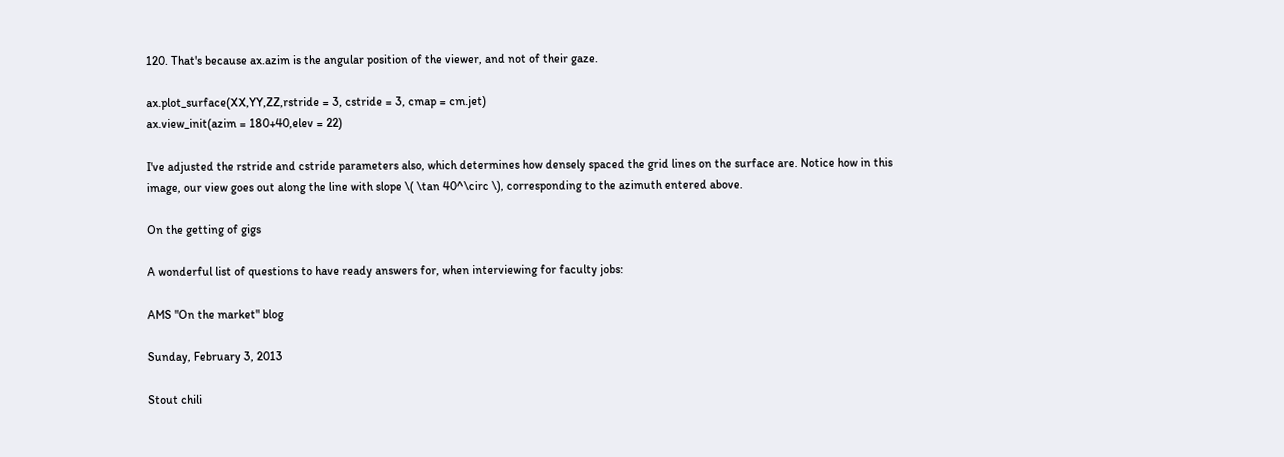120. That's because ax.azim is the angular position of the viewer, and not of their gaze.

ax.plot_surface(XX,YY,ZZ,rstride = 3, cstride = 3, cmap = cm.jet)
ax.view_init(azim = 180+40,elev = 22)

I've adjusted the rstride and cstride parameters also, which determines how densely spaced the grid lines on the surface are. Notice how in this image, our view goes out along the line with slope \( \tan 40^\circ \), corresponding to the azimuth entered above.

On the getting of gigs

A wonderful list of questions to have ready answers for, when interviewing for faculty jobs:

AMS "On the market" blog

Sunday, February 3, 2013

Stout chili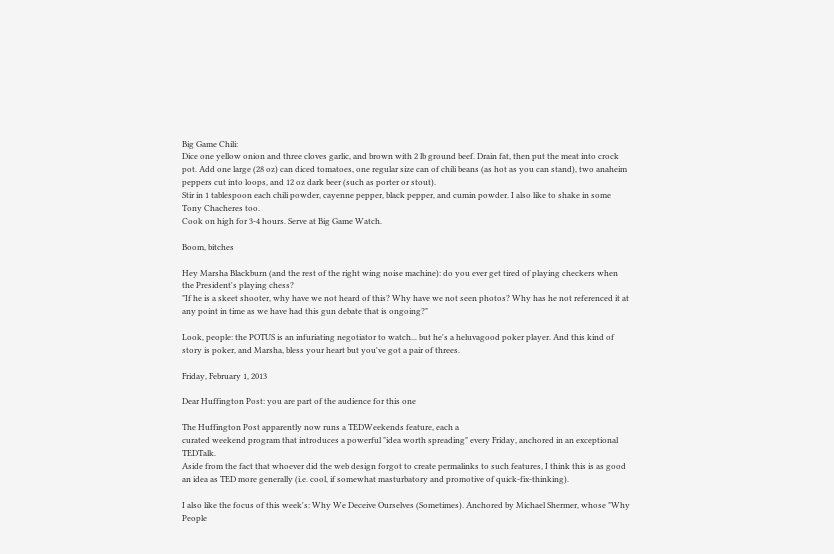Big Game Chili:
Dice one yellow onion and three cloves garlic, and brown with 2 lb ground beef. Drain fat, then put the meat into crock pot. Add one large (28 oz) can diced tomatoes, one regular size can of chili beans (as hot as you can stand), two anaheim peppers cut into loops, and 12 oz dark beer (such as porter or stout).
Stir in 1 tablespoon each chili powder, cayenne pepper, black pepper, and cumin powder. I also like to shake in some Tony Chacheres too.
Cook on high for 3-4 hours. Serve at Big Game Watch.

Boom, bitches

Hey Marsha Blackburn (and the rest of the right wing noise machine): do you ever get tired of playing checkers when the President's playing chess?
"If he is a skeet shooter, why have we not heard of this? Why have we not seen photos? Why has he not referenced it at any point in time as we have had this gun debate that is ongoing?"

Look, people: the POTUS is an infuriating negotiator to watch... but he's a heluvagood poker player. And this kind of story is poker, and Marsha, bless your heart but you've got a pair of threes.

Friday, February 1, 2013

Dear Huffington Post: you are part of the audience for this one

The Huffington Post apparently now runs a TEDWeekends feature, each a
curated weekend program that introduces a powerful "idea worth spreading" every Friday, anchored in an exceptional TEDTalk.
Aside from the fact that whoever did the web design forgot to create permalinks to such features, I think this is as good an idea as TED more generally (i.e. cool, if somewhat masturbatory and promotive of quick-fix-thinking).

I also like the focus of this week's: Why We Deceive Ourselves (Sometimes). Anchored by Michael Shermer, whose "Why People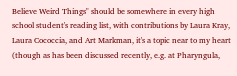Believe Weird Things" should be somewhere in every high school student's reading list, with contributions by Laura Kray, Laura Cococcia, and Art Markman, it's a topic near to my heart (though as has been discussed recently, e.g. at Pharyngula,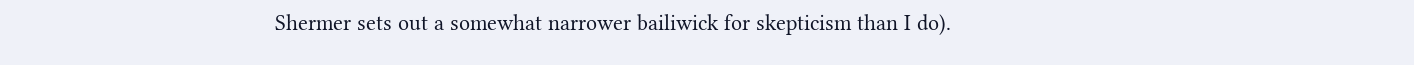Shermer sets out a somewhat narrower bailiwick for skepticism than I do).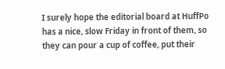I surely hope the editorial board at HuffPo has a nice, slow Friday in front of them, so they can pour a cup of coffee, put their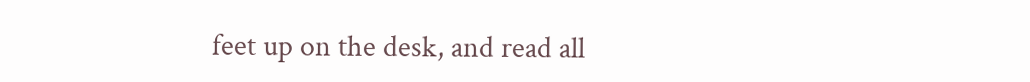feet up on the desk, and read all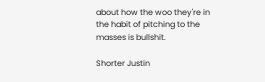about how the woo they're in the habit of pitching to the masses is bullshit.

Shorter Justin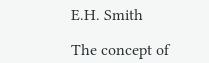E.H. Smith

The concept of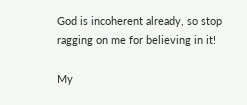God is incoherent already, so stop ragging on me for believing in it!

My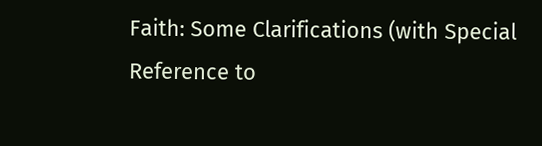Faith: Some Clarifications (with Special Reference to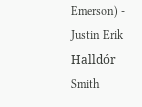Emerson) - Justin Erik Halldór Smith